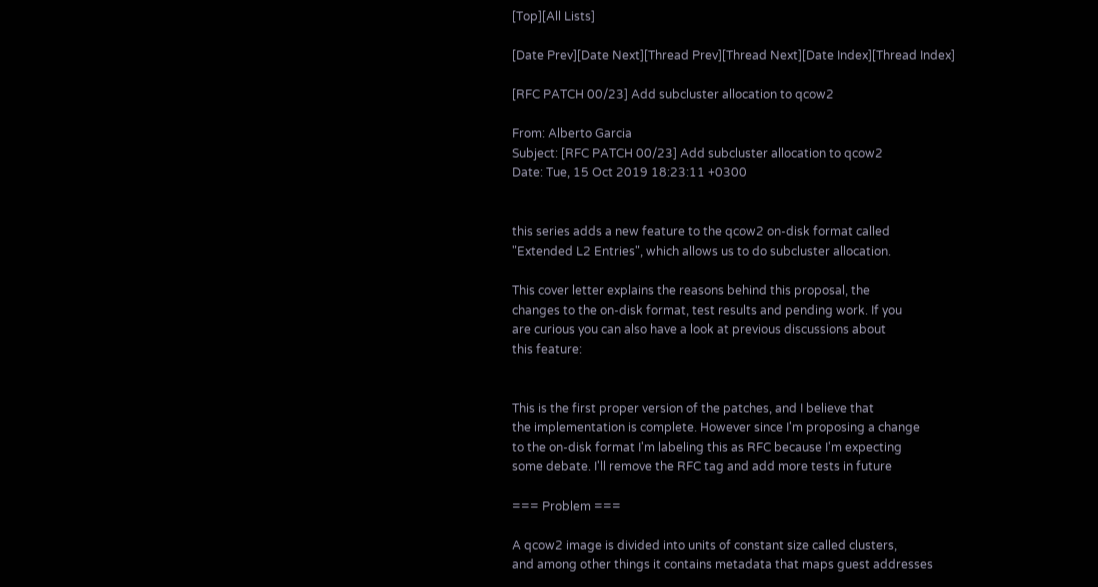[Top][All Lists]

[Date Prev][Date Next][Thread Prev][Thread Next][Date Index][Thread Index]

[RFC PATCH 00/23] Add subcluster allocation to qcow2

From: Alberto Garcia
Subject: [RFC PATCH 00/23] Add subcluster allocation to qcow2
Date: Tue, 15 Oct 2019 18:23:11 +0300


this series adds a new feature to the qcow2 on-disk format called
"Extended L2 Entries", which allows us to do subcluster allocation.

This cover letter explains the reasons behind this proposal, the
changes to the on-disk format, test results and pending work. If you
are curious you can also have a look at previous discussions about
this feature:


This is the first proper version of the patches, and I believe that
the implementation is complete. However since I'm proposing a change
to the on-disk format I'm labeling this as RFC because I'm expecting
some debate. I'll remove the RFC tag and add more tests in future

=== Problem ===

A qcow2 image is divided into units of constant size called clusters,
and among other things it contains metadata that maps guest addresses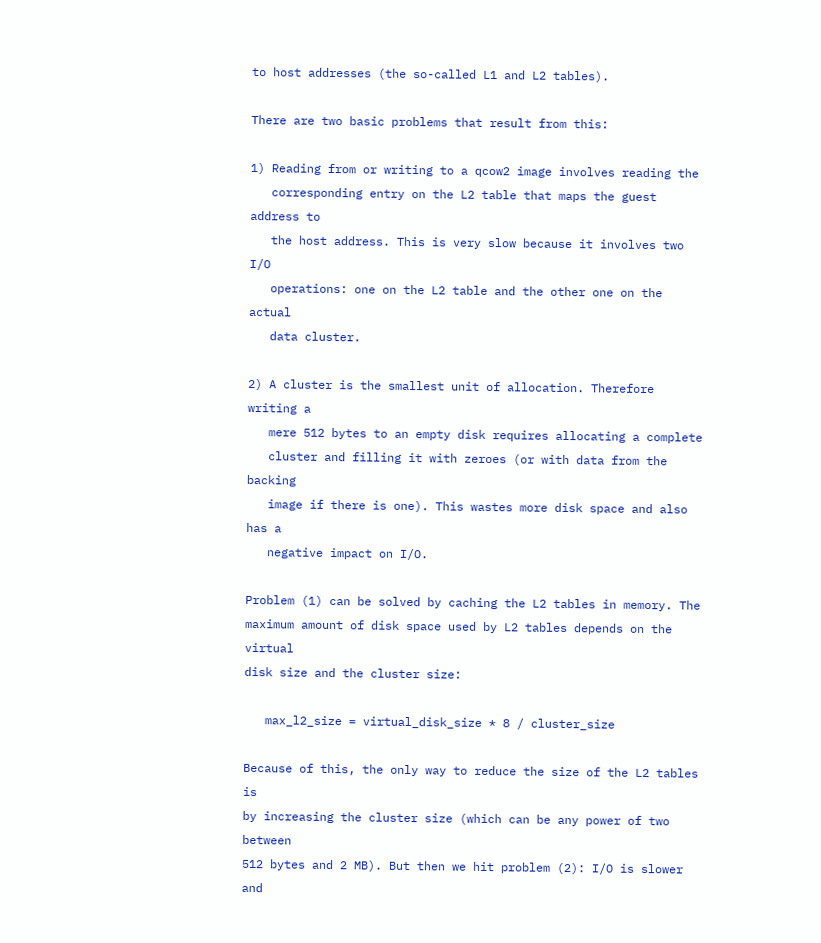to host addresses (the so-called L1 and L2 tables).

There are two basic problems that result from this:

1) Reading from or writing to a qcow2 image involves reading the
   corresponding entry on the L2 table that maps the guest address to
   the host address. This is very slow because it involves two I/O
   operations: one on the L2 table and the other one on the actual
   data cluster.

2) A cluster is the smallest unit of allocation. Therefore writing a
   mere 512 bytes to an empty disk requires allocating a complete
   cluster and filling it with zeroes (or with data from the backing
   image if there is one). This wastes more disk space and also has a
   negative impact on I/O.

Problem (1) can be solved by caching the L2 tables in memory. The
maximum amount of disk space used by L2 tables depends on the virtual
disk size and the cluster size:

   max_l2_size = virtual_disk_size * 8 / cluster_size

Because of this, the only way to reduce the size of the L2 tables is
by increasing the cluster size (which can be any power of two between
512 bytes and 2 MB). But then we hit problem (2): I/O is slower and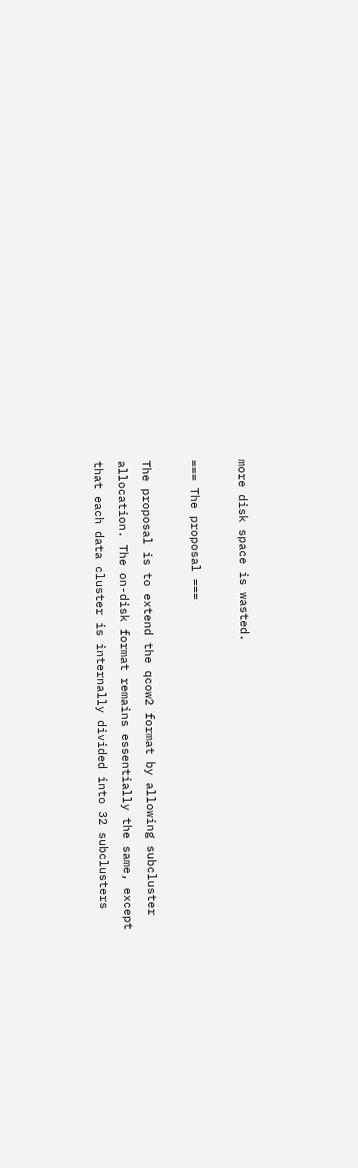more disk space is wasted.

=== The proposal ===

The proposal is to extend the qcow2 format by allowing subcluster
allocation. The on-disk format remains essentially the same, except
that each data cluster is internally divided into 32 subclusters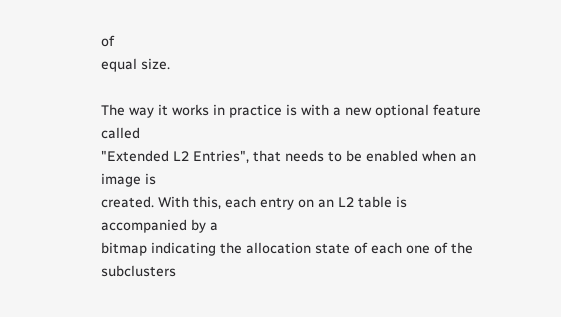of
equal size.

The way it works in practice is with a new optional feature called
"Extended L2 Entries", that needs to be enabled when an image is
created. With this, each entry on an L2 table is accompanied by a
bitmap indicating the allocation state of each one of the subclusters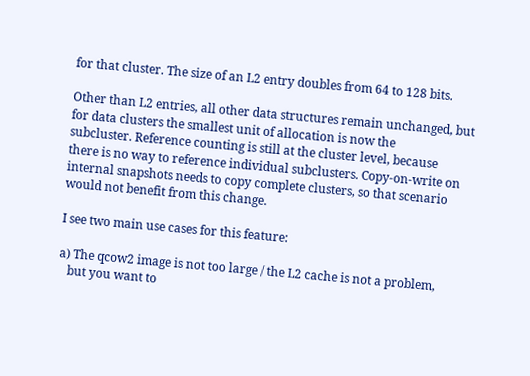for that cluster. The size of an L2 entry doubles from 64 to 128 bits.

Other than L2 entries, all other data structures remain unchanged, but
for data clusters the smallest unit of allocation is now the
subcluster. Reference counting is still at the cluster level, because
there is no way to reference individual subclusters. Copy-on-write on
internal snapshots needs to copy complete clusters, so that scenario
would not benefit from this change.

I see two main use cases for this feature:

a) The qcow2 image is not too large / the L2 cache is not a problem,
   but you want to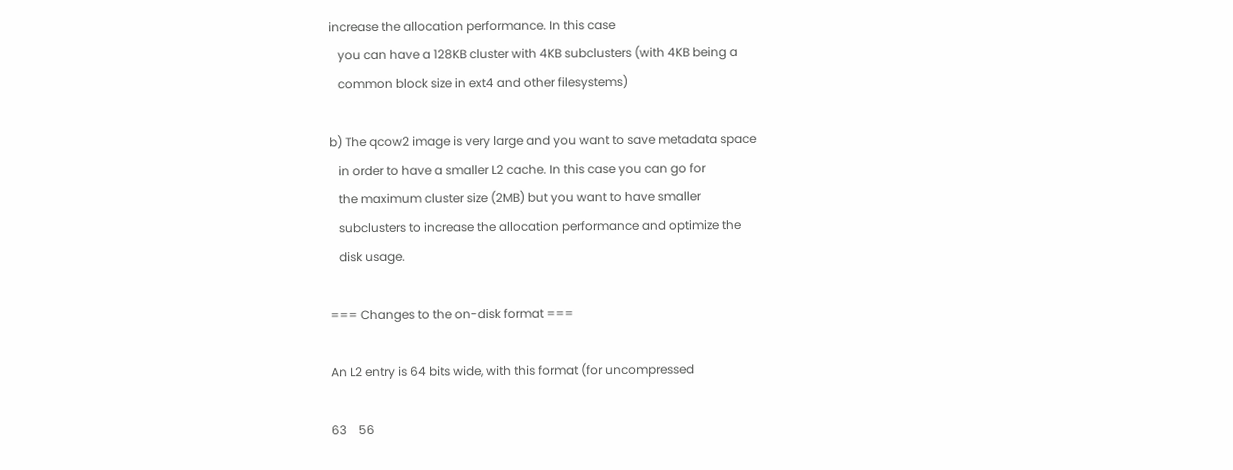increase the allocation performance. In this case
   you can have a 128KB cluster with 4KB subclusters (with 4KB being a
   common block size in ext4 and other filesystems)

b) The qcow2 image is very large and you want to save metadata space
   in order to have a smaller L2 cache. In this case you can go for
   the maximum cluster size (2MB) but you want to have smaller
   subclusters to increase the allocation performance and optimize the
   disk usage.

=== Changes to the on-disk format ===

An L2 entry is 64 bits wide, with this format (for uncompressed

63    56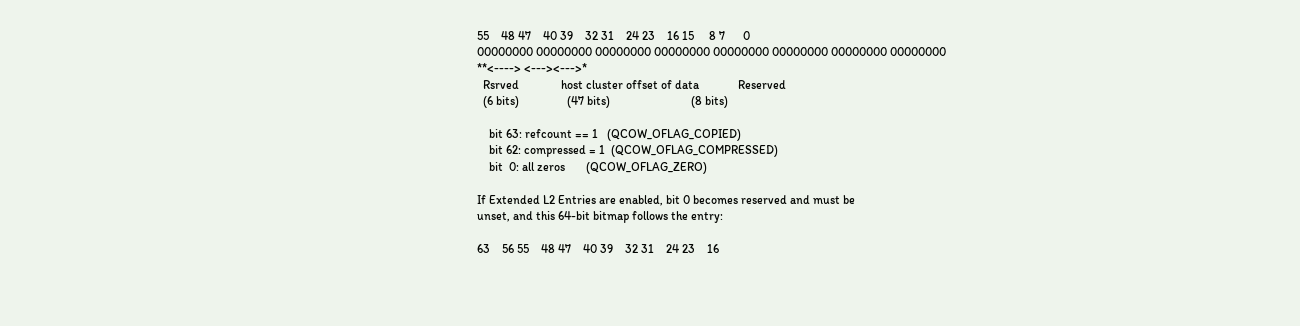55    48 47    40 39    32 31    24 23    16 15     8 7      0
00000000 00000000 00000000 00000000 00000000 00000000 00000000 00000000
**<----> <---><--->*
  Rsrved              host cluster offset of data             Reserved
  (6 bits)                (47 bits)                           (8 bits)

    bit 63: refcount == 1   (QCOW_OFLAG_COPIED)
    bit 62: compressed = 1  (QCOW_OFLAG_COMPRESSED)
    bit  0: all zeros       (QCOW_OFLAG_ZERO)

If Extended L2 Entries are enabled, bit 0 becomes reserved and must be
unset, and this 64-bit bitmap follows the entry:

63    56 55    48 47    40 39    32 31    24 23    16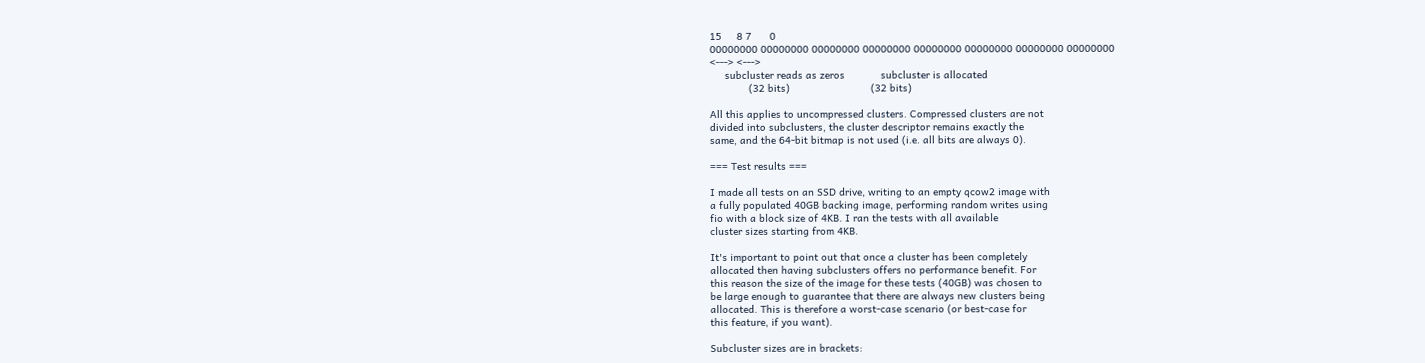15     8 7      0
00000000 00000000 00000000 00000000 00000000 00000000 00000000 00000000
<---> <--->
     subcluster reads as zeros            subcluster is allocated
             (32 bits)                           (32 bits)

All this applies to uncompressed clusters. Compressed clusters are not
divided into subclusters, the cluster descriptor remains exactly the
same, and the 64-bit bitmap is not used (i.e. all bits are always 0).

=== Test results ===

I made all tests on an SSD drive, writing to an empty qcow2 image with
a fully populated 40GB backing image, performing random writes using
fio with a block size of 4KB. I ran the tests with all available
cluster sizes starting from 4KB.

It's important to point out that once a cluster has been completely
allocated then having subclusters offers no performance benefit. For
this reason the size of the image for these tests (40GB) was chosen to
be large enough to guarantee that there are always new clusters being
allocated. This is therefore a worst-case scenario (or best-case for
this feature, if you want).

Subcluster sizes are in brackets: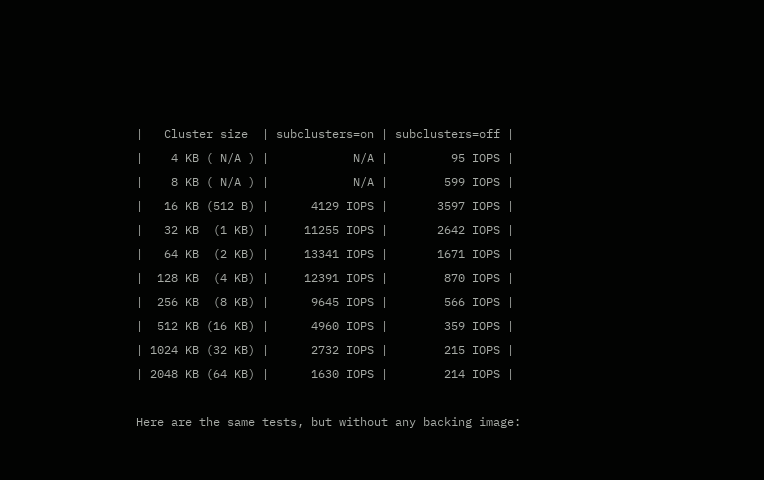|   Cluster size  | subclusters=on | subclusters=off |
|    4 KB ( N/A ) |            N/A |         95 IOPS |
|    8 KB ( N/A ) |            N/A |        599 IOPS |
|   16 KB (512 B) |      4129 IOPS |       3597 IOPS |
|   32 KB  (1 KB) |     11255 IOPS |       2642 IOPS |
|   64 KB  (2 KB) |     13341 IOPS |       1671 IOPS |
|  128 KB  (4 KB) |     12391 IOPS |        870 IOPS |
|  256 KB  (8 KB) |      9645 IOPS |        566 IOPS |
|  512 KB (16 KB) |      4960 IOPS |        359 IOPS |
| 1024 KB (32 KB) |      2732 IOPS |        215 IOPS |
| 2048 KB (64 KB) |      1630 IOPS |        214 IOPS |

Here are the same tests, but without any backing image: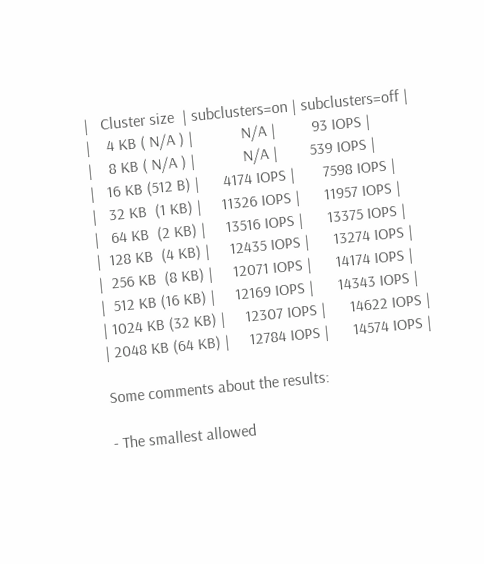|   Cluster size  | subclusters=on | subclusters=off |
|    4 KB ( N/A ) |            N/A |         93 IOPS |
|    8 KB ( N/A ) |            N/A |        539 IOPS |
|   16 KB (512 B) |      4174 IOPS |       7598 IOPS |
|   32 KB  (1 KB) |     11326 IOPS |      11957 IOPS |
|   64 KB  (2 KB) |     13516 IOPS |      13375 IOPS |
|  128 KB  (4 KB) |     12435 IOPS |      13274 IOPS |
|  256 KB  (8 KB) |     12071 IOPS |      14174 IOPS |
|  512 KB (16 KB) |     12169 IOPS |      14343 IOPS |
| 1024 KB (32 KB) |     12307 IOPS |      14622 IOPS |
| 2048 KB (64 KB) |     12784 IOPS |      14574 IOPS |

Some comments about the results:

- The smallest allowed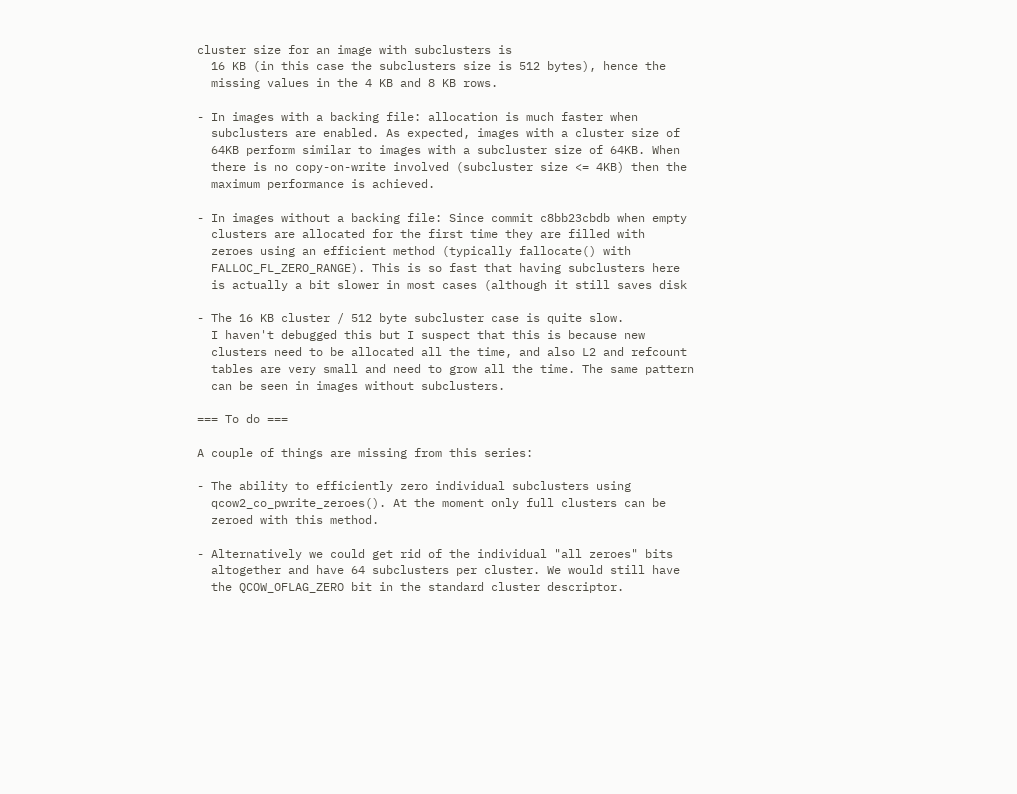cluster size for an image with subclusters is
  16 KB (in this case the subclusters size is 512 bytes), hence the
  missing values in the 4 KB and 8 KB rows.

- In images with a backing file: allocation is much faster when
  subclusters are enabled. As expected, images with a cluster size of
  64KB perform similar to images with a subcluster size of 64KB. When
  there is no copy-on-write involved (subcluster size <= 4KB) then the
  maximum performance is achieved.

- In images without a backing file: Since commit c8bb23cbdb when empty
  clusters are allocated for the first time they are filled with
  zeroes using an efficient method (typically fallocate() with
  FALLOC_FL_ZERO_RANGE). This is so fast that having subclusters here
  is actually a bit slower in most cases (although it still saves disk

- The 16 KB cluster / 512 byte subcluster case is quite slow.
  I haven't debugged this but I suspect that this is because new
  clusters need to be allocated all the time, and also L2 and refcount
  tables are very small and need to grow all the time. The same pattern
  can be seen in images without subclusters.

=== To do ===

A couple of things are missing from this series:

- The ability to efficiently zero individual subclusters using
  qcow2_co_pwrite_zeroes(). At the moment only full clusters can be
  zeroed with this method.

- Alternatively we could get rid of the individual "all zeroes" bits
  altogether and have 64 subclusters per cluster. We would still have
  the QCOW_OFLAG_ZERO bit in the standard cluster descriptor.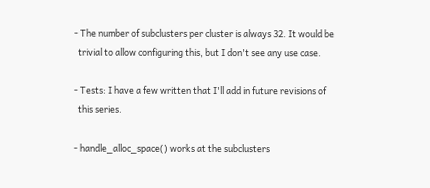- The number of subclusters per cluster is always 32. It would be
  trivial to allow configuring this, but I don't see any use case.

- Tests: I have a few written that I'll add in future revisions of
  this series.

- handle_alloc_space() works at the subclusters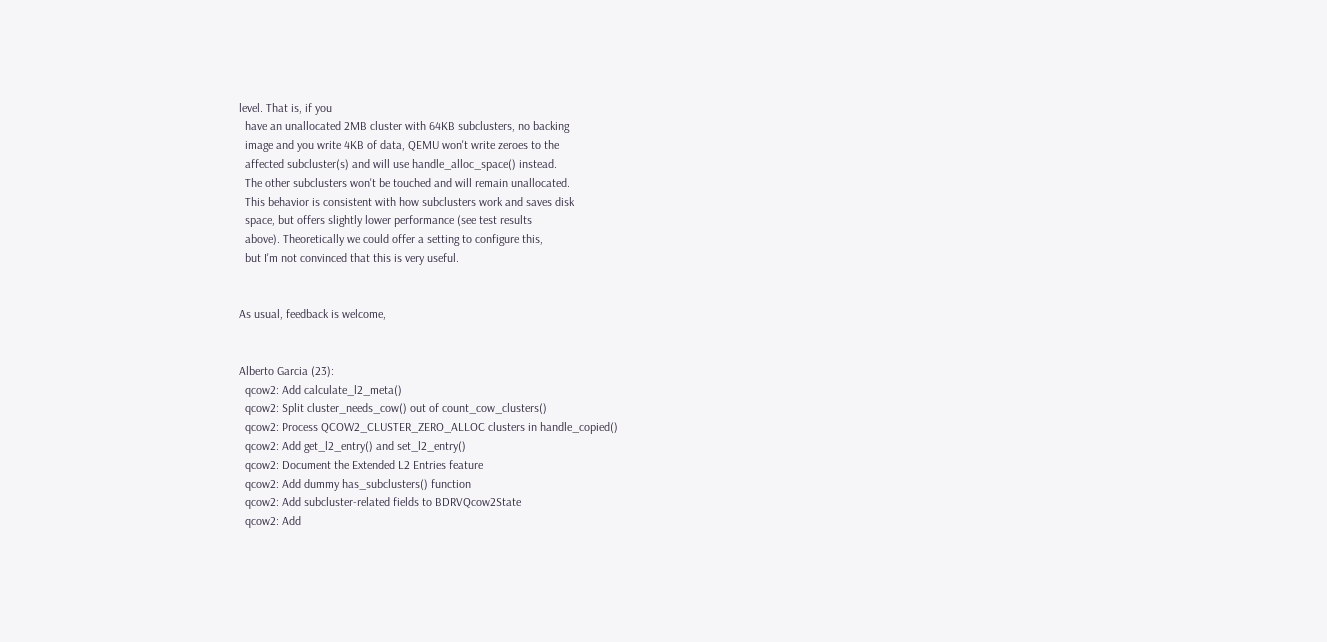level. That is, if you
  have an unallocated 2MB cluster with 64KB subclusters, no backing
  image and you write 4KB of data, QEMU won't write zeroes to the
  affected subcluster(s) and will use handle_alloc_space() instead.
  The other subclusters won't be touched and will remain unallocated.
  This behavior is consistent with how subclusters work and saves disk
  space, but offers slightly lower performance (see test results
  above). Theoretically we could offer a setting to configure this,
  but I'm not convinced that this is very useful.


As usual, feedback is welcome,


Alberto Garcia (23):
  qcow2: Add calculate_l2_meta()
  qcow2: Split cluster_needs_cow() out of count_cow_clusters()
  qcow2: Process QCOW2_CLUSTER_ZERO_ALLOC clusters in handle_copied()
  qcow2: Add get_l2_entry() and set_l2_entry()
  qcow2: Document the Extended L2 Entries feature
  qcow2: Add dummy has_subclusters() function
  qcow2: Add subcluster-related fields to BDRVQcow2State
  qcow2: Add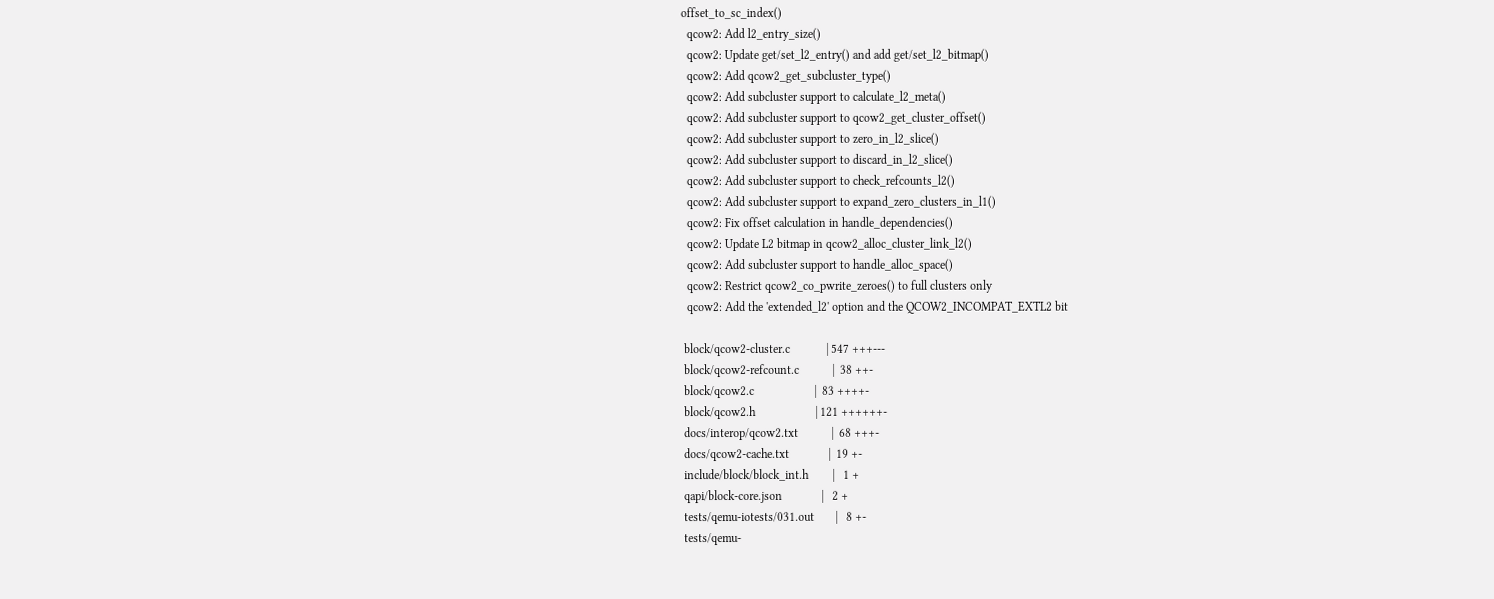offset_to_sc_index()
  qcow2: Add l2_entry_size()
  qcow2: Update get/set_l2_entry() and add get/set_l2_bitmap()
  qcow2: Add qcow2_get_subcluster_type()
  qcow2: Add subcluster support to calculate_l2_meta()
  qcow2: Add subcluster support to qcow2_get_cluster_offset()
  qcow2: Add subcluster support to zero_in_l2_slice()
  qcow2: Add subcluster support to discard_in_l2_slice()
  qcow2: Add subcluster support to check_refcounts_l2()
  qcow2: Add subcluster support to expand_zero_clusters_in_l1()
  qcow2: Fix offset calculation in handle_dependencies()
  qcow2: Update L2 bitmap in qcow2_alloc_cluster_link_l2()
  qcow2: Add subcluster support to handle_alloc_space()
  qcow2: Restrict qcow2_co_pwrite_zeroes() to full clusters only
  qcow2: Add the 'extended_l2' option and the QCOW2_INCOMPAT_EXTL2 bit

 block/qcow2-cluster.c            | 547 +++---
 block/qcow2-refcount.c           |  38 ++-
 block/qcow2.c                    |  83 ++++-
 block/qcow2.h                    | 121 ++++++-
 docs/interop/qcow2.txt           |  68 +++-
 docs/qcow2-cache.txt             |  19 +-
 include/block/block_int.h        |   1 +
 qapi/block-core.json             |   2 +
 tests/qemu-iotests/031.out       |   8 +-
 tests/qemu-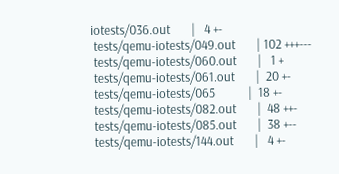iotests/036.out       |   4 +-
 tests/qemu-iotests/049.out       | 102 +++---
 tests/qemu-iotests/060.out       |   1 +
 tests/qemu-iotests/061.out       |  20 +-
 tests/qemu-iotests/065           |  18 +-
 tests/qemu-iotests/082.out       |  48 ++-
 tests/qemu-iotests/085.out       |  38 +--
 tests/qemu-iotests/144.out       |   4 +-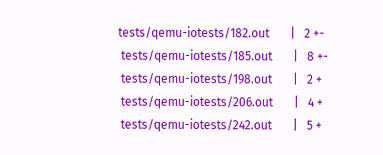tests/qemu-iotests/182.out       |   2 +-
 tests/qemu-iotests/185.out       |   8 +-
 tests/qemu-iotests/198.out       |   2 +
 tests/qemu-iotests/206.out       |   4 +
 tests/qemu-iotests/242.out       |   5 +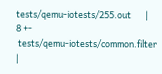tests/qemu-iotests/255.out       |   8 +-
 tests/qemu-iotests/common.filter |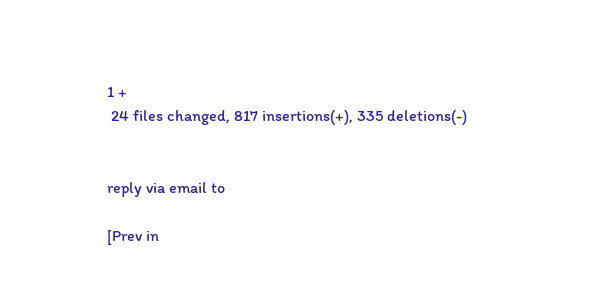1 +
 24 files changed, 817 insertions(+), 335 deletions(-)


reply via email to

[Prev in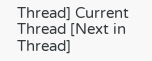Thread] Current Thread [Next in Thread]